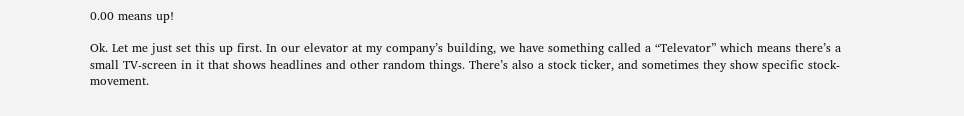0.00 means up!

Ok. Let me just set this up first. In our elevator at my company’s building, we have something called a “Televator” which means there’s a small TV-screen in it that shows headlines and other random things. There’s also a stock ticker, and sometimes they show specific stock-movement.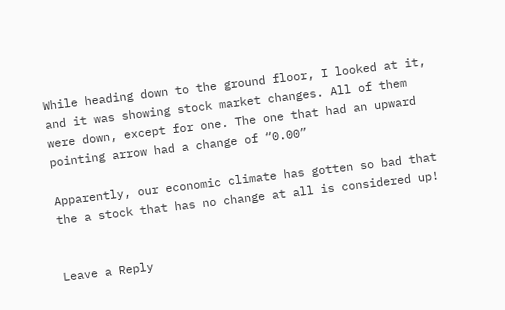While heading down to the ground floor, I looked at it, and it was showing stock market changes. All of them were down, except for one. The one that had an upward pointing arrow had a change of “0.00”

Apparently, our economic climate has gotten so bad that the a stock that has no change at all is considered up!


Leave a Reply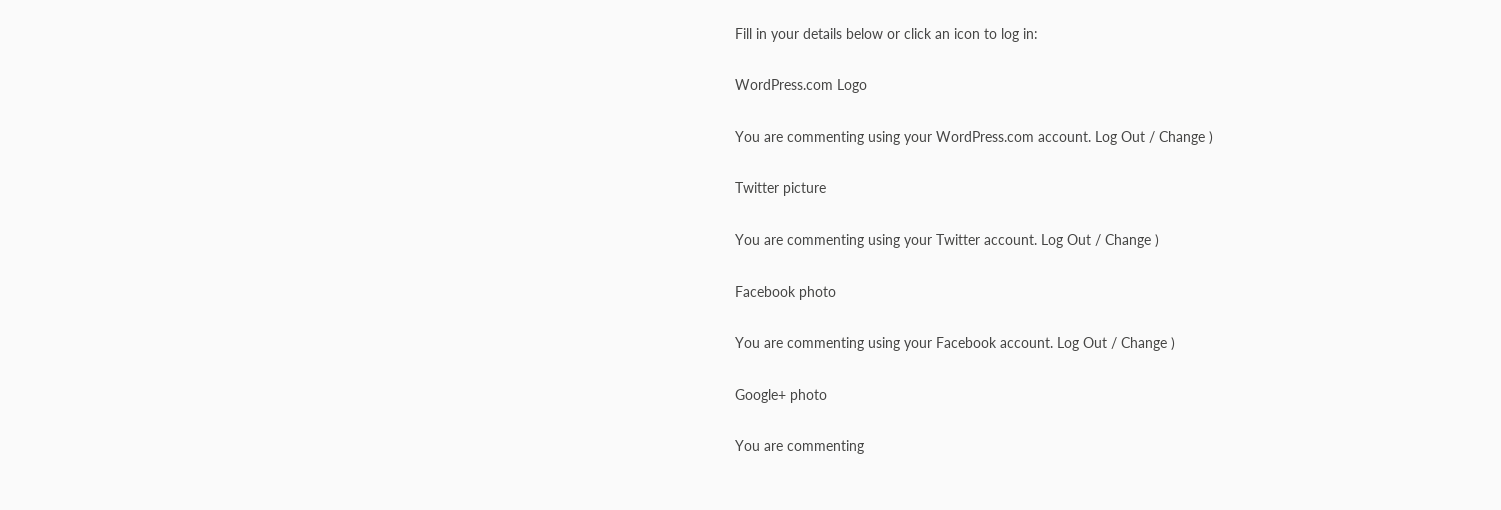Fill in your details below or click an icon to log in:

WordPress.com Logo

You are commenting using your WordPress.com account. Log Out / Change )

Twitter picture

You are commenting using your Twitter account. Log Out / Change )

Facebook photo

You are commenting using your Facebook account. Log Out / Change )

Google+ photo

You are commenting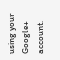using your Google+ account.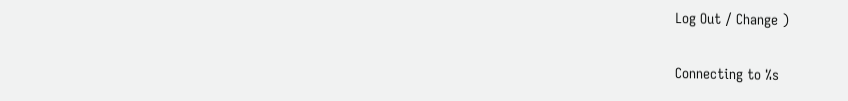Log Out / Change )

Connecting to %s